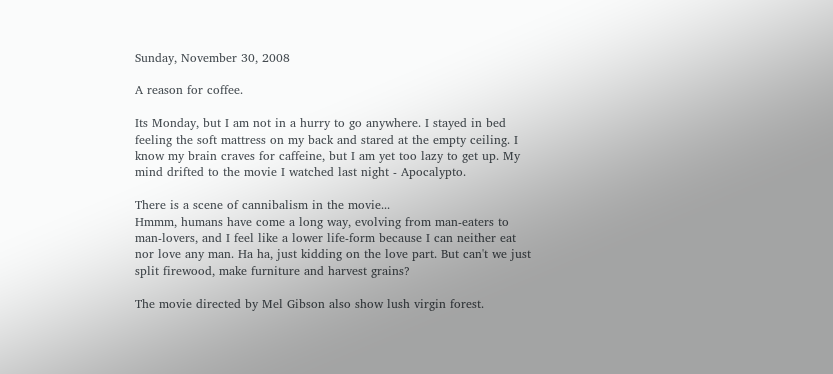Sunday, November 30, 2008

A reason for coffee.

Its Monday, but I am not in a hurry to go anywhere. I stayed in bed feeling the soft mattress on my back and stared at the empty ceiling. I know my brain craves for caffeine, but I am yet too lazy to get up. My mind drifted to the movie I watched last night - Apocalypto.

There is a scene of cannibalism in the movie...
Hmmm, humans have come a long way, evolving from man-eaters to man-lovers, and I feel like a lower life-form because I can neither eat nor love any man. Ha ha, just kidding on the love part. But can't we just split firewood, make furniture and harvest grains?

The movie directed by Mel Gibson also show lush virgin forest.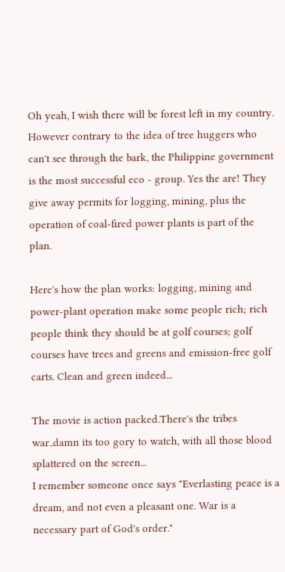Oh yeah, I wish there will be forest left in my country.
However contrary to the idea of tree huggers who can't see through the bark, the Philippine government is the most successful eco - group. Yes the are! They give away permits for logging, mining, plus the operation of coal-fired power plants is part of the plan.

Here's how the plan works: logging, mining and power-plant operation make some people rich; rich people think they should be at golf courses; golf courses have trees and greens and emission-free golf carts. Clean and green indeed...

The movie is action packed.There's the tribes war..damn its too gory to watch, with all those blood splattered on the screen...
I remember someone once says "Everlasting peace is a dream, and not even a pleasant one. War is a necessary part of God's order."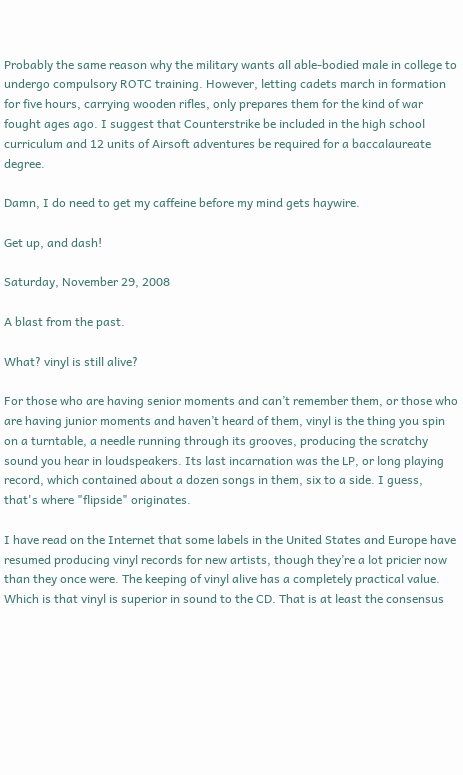Probably the same reason why the military wants all able-bodied male in college to undergo compulsory ROTC training. However, letting cadets march in formation for five hours, carrying wooden rifles, only prepares them for the kind of war fought ages ago. I suggest that Counterstrike be included in the high school curriculum and 12 units of Airsoft adventures be required for a baccalaureate degree.

Damn, I do need to get my caffeine before my mind gets haywire.

Get up, and dash!

Saturday, November 29, 2008

A blast from the past.

What? vinyl is still alive?

For those who are having senior moments and can’t remember them, or those who are having junior moments and haven’t heard of them, vinyl is the thing you spin on a turntable, a needle running through its grooves, producing the scratchy sound you hear in loudspeakers. Its last incarnation was the LP, or long playing record, which contained about a dozen songs in them, six to a side. I guess, that's where "flipside" originates.

I have read on the Internet that some labels in the United States and Europe have resumed producing vinyl records for new artists, though they’re a lot pricier now than they once were. The keeping of vinyl alive has a completely practical value. Which is that vinyl is superior in sound to the CD. That is at least the consensus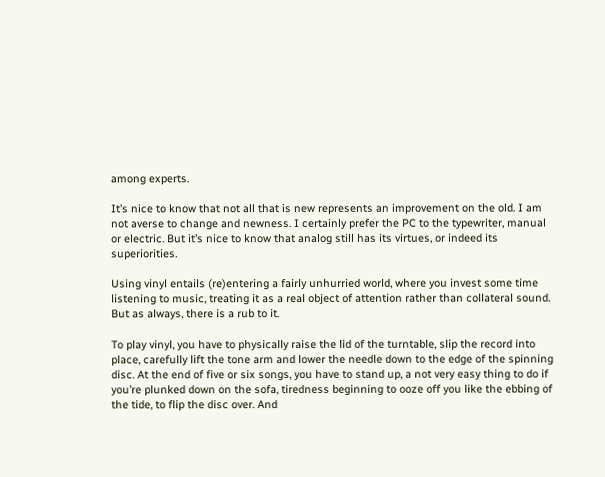among experts.

It’s nice to know that not all that is new represents an improvement on the old. I am not averse to change and newness. I certainly prefer the PC to the typewriter, manual or electric. But it’s nice to know that analog still has its virtues, or indeed its superiorities.

Using vinyl entails (re)entering a fairly unhurried world, where you invest some time listening to music, treating it as a real object of attention rather than collateral sound. But as always, there is a rub to it.

To play vinyl, you have to physically raise the lid of the turntable, slip the record into place, carefully lift the tone arm and lower the needle down to the edge of the spinning disc. At the end of five or six songs, you have to stand up, a not very easy thing to do if you’re plunked down on the sofa, tiredness beginning to ooze off you like the ebbing of the tide, to flip the disc over. And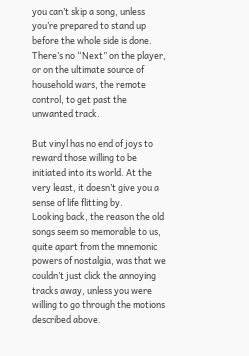you can’t skip a song, unless you’re prepared to stand up before the whole side is done. There’s no “Next” on the player, or on the ultimate source of household wars, the remote control, to get past the unwanted track.

But vinyl has no end of joys to reward those willing to be initiated into its world. At the very least, it doesn’t give you a sense of life flitting by.
Looking back, the reason the old songs seem so memorable to us, quite apart from the mnemonic powers of nostalgia, was that we couldn’t just click the annoying tracks away, unless you were willing to go through the motions described above.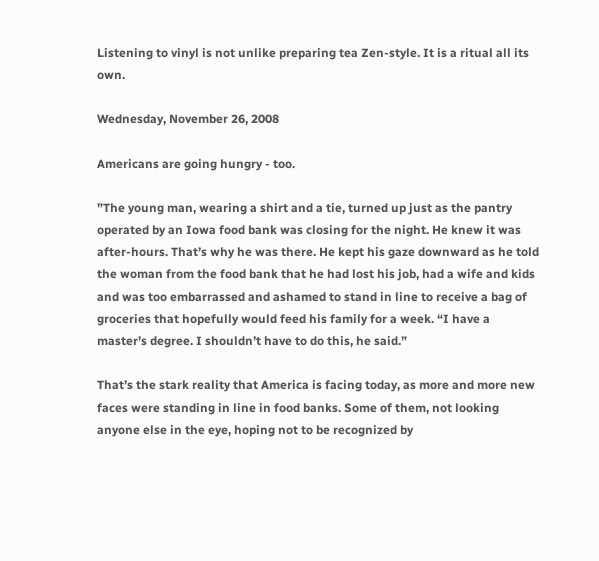Listening to vinyl is not unlike preparing tea Zen-style. It is a ritual all its own.

Wednesday, November 26, 2008

Americans are going hungry - too.

”The young man, wearing a shirt and a tie, turned up just as the pantry operated by an Iowa food bank was closing for the night. He knew it was after-hours. That’s why he was there. He kept his gaze downward as he told the woman from the food bank that he had lost his job, had a wife and kids and was too embarrassed and ashamed to stand in line to receive a bag of groceries that hopefully would feed his family for a week. “I have a master’s degree. I shouldn’t have to do this, he said.”

That’s the stark reality that America is facing today, as more and more new faces were standing in line in food banks. Some of them, not looking anyone else in the eye, hoping not to be recognized by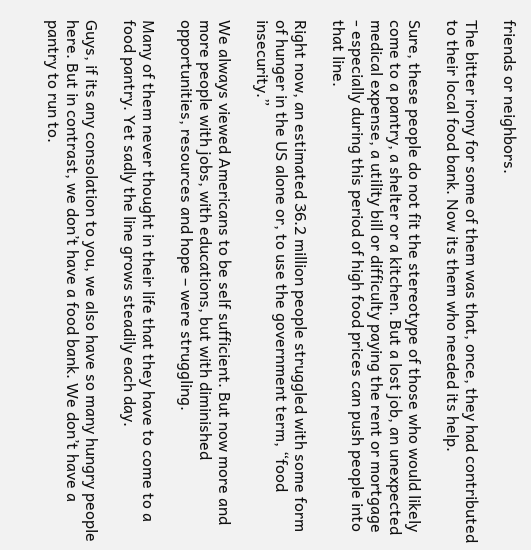friends or neighbors.

The bitter irony for some of them was that, once, they had contributed to their local food bank. Now its them who needed its help.

Sure, these people do not fit the stereotype of those who would likely come to a pantry, a shelter or a kitchen. But a lost job, an unexpected medical expense, a utility bill or difficulty paying the rent or mortgage - especially during this period of high food prices can push people into that line.

Right now, an estimated 36.2 million people struggled with some form of hunger in the US alone or, to use the government term, “food insecurity.”

We always viewed Americans to be self sufficient. But now more and more people with jobs, with educations, but with diminished opportunities, resources and hope – were struggling.

Many of them never thought in their life that they have to come to a food pantry. Yet sadly the line grows steadily each day.

Guys, if its any consolation to you, we also have so many hungry people here. But in contrast, we don’t have a food bank. We don’t have a pantry to run to.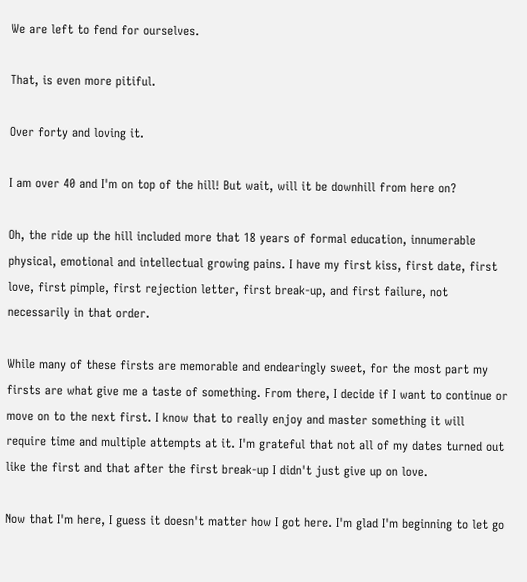We are left to fend for ourselves.

That, is even more pitiful.

Over forty and loving it.

I am over 40 and I'm on top of the hill! But wait, will it be downhill from here on?

Oh, the ride up the hill included more that 18 years of formal education, innumerable physical, emotional and intellectual growing pains. I have my first kiss, first date, first love, first pimple, first rejection letter, first break-up, and first failure, not necessarily in that order.

While many of these firsts are memorable and endearingly sweet, for the most part my firsts are what give me a taste of something. From there, I decide if I want to continue or move on to the next first. I know that to really enjoy and master something it will require time and multiple attempts at it. I'm grateful that not all of my dates turned out like the first and that after the first break-up I didn't just give up on love.

Now that I'm here, I guess it doesn't matter how I got here. I'm glad I'm beginning to let go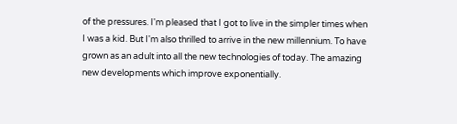of the pressures. I'm pleased that I got to live in the simpler times when I was a kid. But I'm also thrilled to arrive in the new millennium. To have grown as an adult into all the new technologies of today. The amazing new developments which improve exponentially.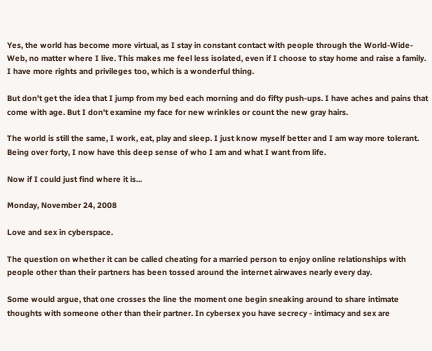Yes, the world has become more virtual, as I stay in constant contact with people through the World-Wide-Web, no matter where I live. This makes me feel less isolated, even if I choose to stay home and raise a family. I have more rights and privileges too, which is a wonderful thing.

But don't get the idea that I jump from my bed each morning and do fifty push-ups. I have aches and pains that come with age. But I don't examine my face for new wrinkles or count the new gray hairs.

The world is still the same, I work, eat, play and sleep. I just know myself better and I am way more tolerant. Being over forty, I now have this deep sense of who I am and what I want from life.

Now if I could just find where it is...

Monday, November 24, 2008

Love and sex in cyberspace.

The question on whether it can be called cheating for a married person to enjoy online relationships with people other than their partners has been tossed around the internet airwaves nearly every day.

Some would argue, that one crosses the line the moment one begin sneaking around to share intimate thoughts with someone other than their partner. In cybersex you have secrecy - intimacy and sex are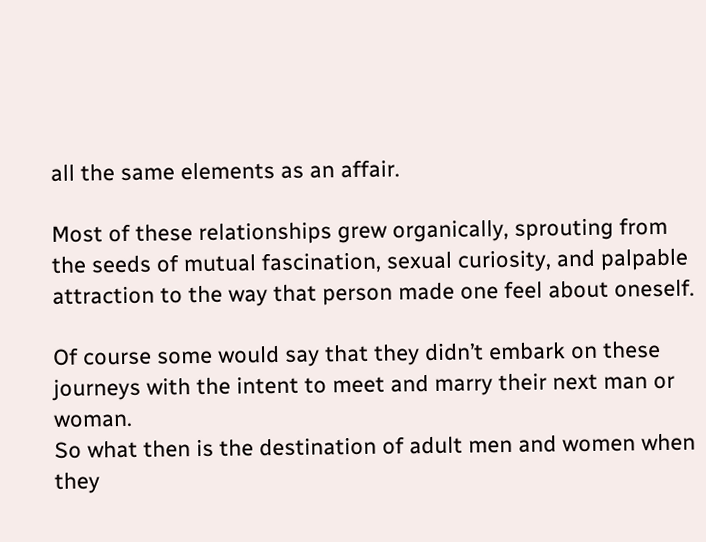all the same elements as an affair.

Most of these relationships grew organically, sprouting from the seeds of mutual fascination, sexual curiosity, and palpable attraction to the way that person made one feel about oneself.

Of course some would say that they didn’t embark on these journeys with the intent to meet and marry their next man or woman.
So what then is the destination of adult men and women when they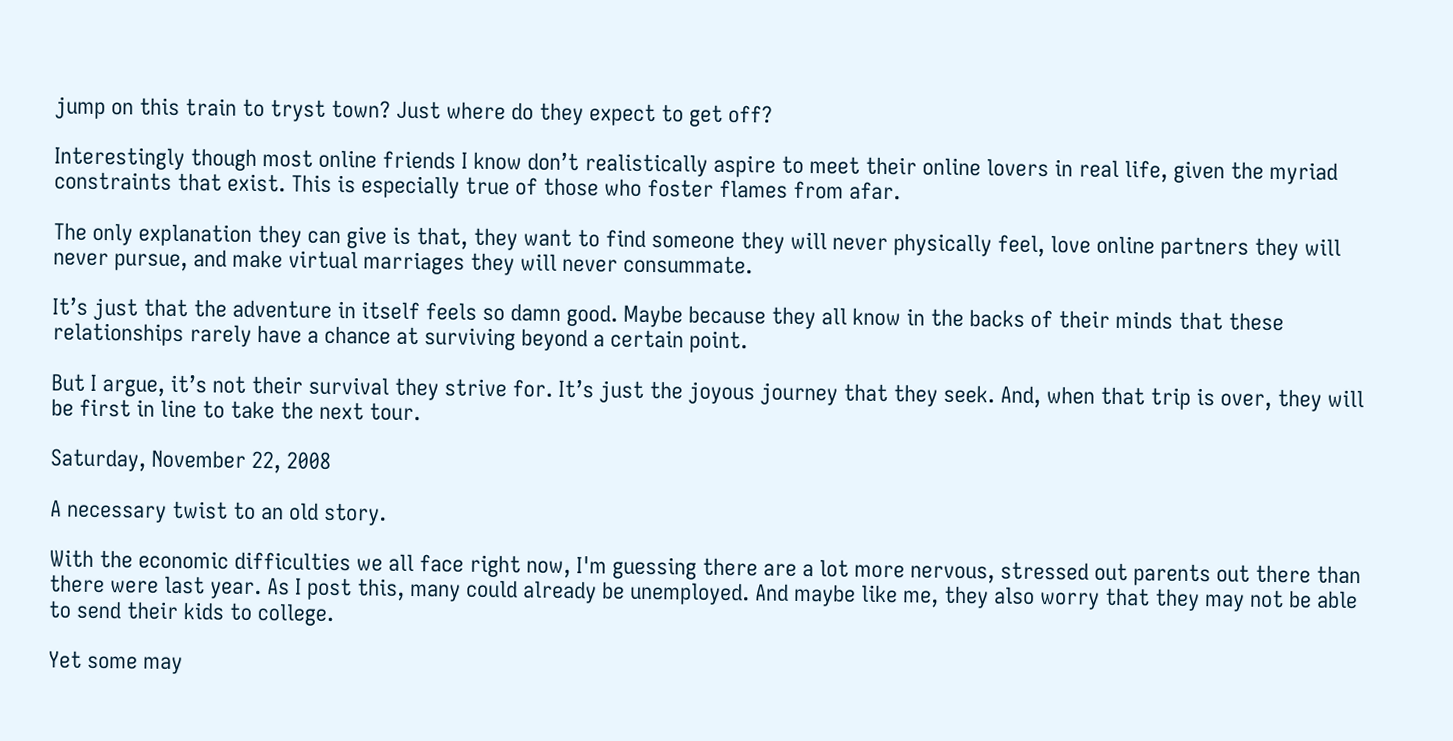jump on this train to tryst town? Just where do they expect to get off?

Interestingly though most online friends I know don’t realistically aspire to meet their online lovers in real life, given the myriad constraints that exist. This is especially true of those who foster flames from afar.

The only explanation they can give is that, they want to find someone they will never physically feel, love online partners they will never pursue, and make virtual marriages they will never consummate.

It’s just that the adventure in itself feels so damn good. Maybe because they all know in the backs of their minds that these relationships rarely have a chance at surviving beyond a certain point.

But I argue, it’s not their survival they strive for. It’s just the joyous journey that they seek. And, when that trip is over, they will be first in line to take the next tour.

Saturday, November 22, 2008

A necessary twist to an old story.

With the economic difficulties we all face right now, I'm guessing there are a lot more nervous, stressed out parents out there than there were last year. As I post this, many could already be unemployed. And maybe like me, they also worry that they may not be able to send their kids to college.

Yet some may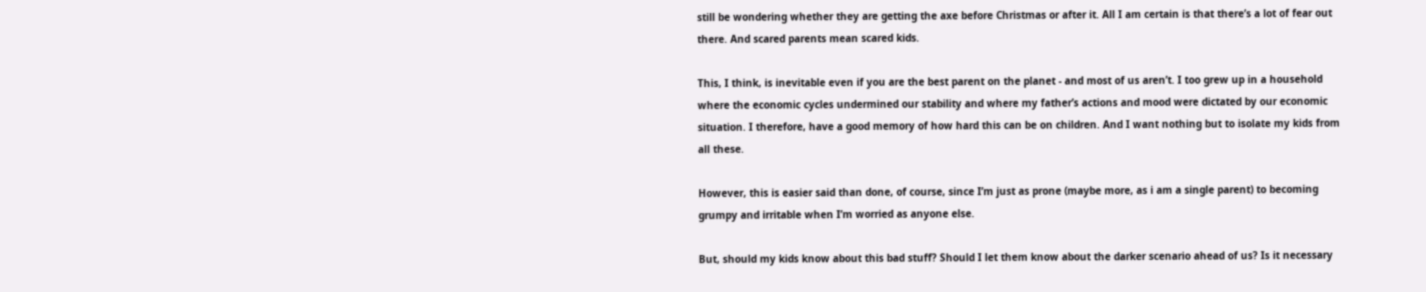still be wondering whether they are getting the axe before Christmas or after it. All I am certain is that there’s a lot of fear out there. And scared parents mean scared kids.

This, I think, is inevitable even if you are the best parent on the planet - and most of us aren’t. I too grew up in a household where the economic cycles undermined our stability and where my father’s actions and mood were dictated by our economic situation. I therefore, have a good memory of how hard this can be on children. And I want nothing but to isolate my kids from all these.

However, this is easier said than done, of course, since I’m just as prone (maybe more, as i am a single parent) to becoming grumpy and irritable when I’m worried as anyone else.

But, should my kids know about this bad stuff? Should I let them know about the darker scenario ahead of us? Is it necessary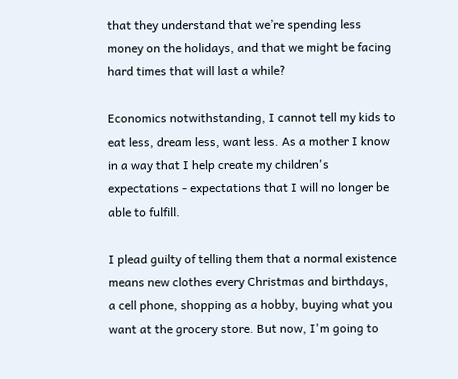that they understand that we’re spending less money on the holidays, and that we might be facing hard times that will last a while?

Economics notwithstanding, I cannot tell my kids to eat less, dream less, want less. As a mother I know in a way that I help create my children's expectations - expectations that I will no longer be able to fulfill.

I plead guilty of telling them that a normal existence means new clothes every Christmas and birthdays, a cell phone, shopping as a hobby, buying what you want at the grocery store. But now, I'm going to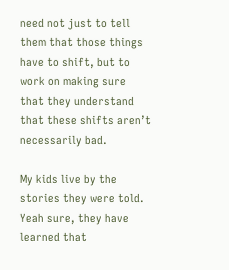need not just to tell them that those things have to shift, but to work on making sure that they understand that these shifts aren’t necessarily bad.

My kids live by the stories they were told. Yeah sure, they have learned that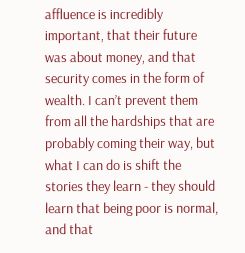affluence is incredibly important, that their future was about money, and that security comes in the form of wealth. I can’t prevent them from all the hardships that are probably coming their way, but what I can do is shift the stories they learn - they should learn that being poor is normal, and that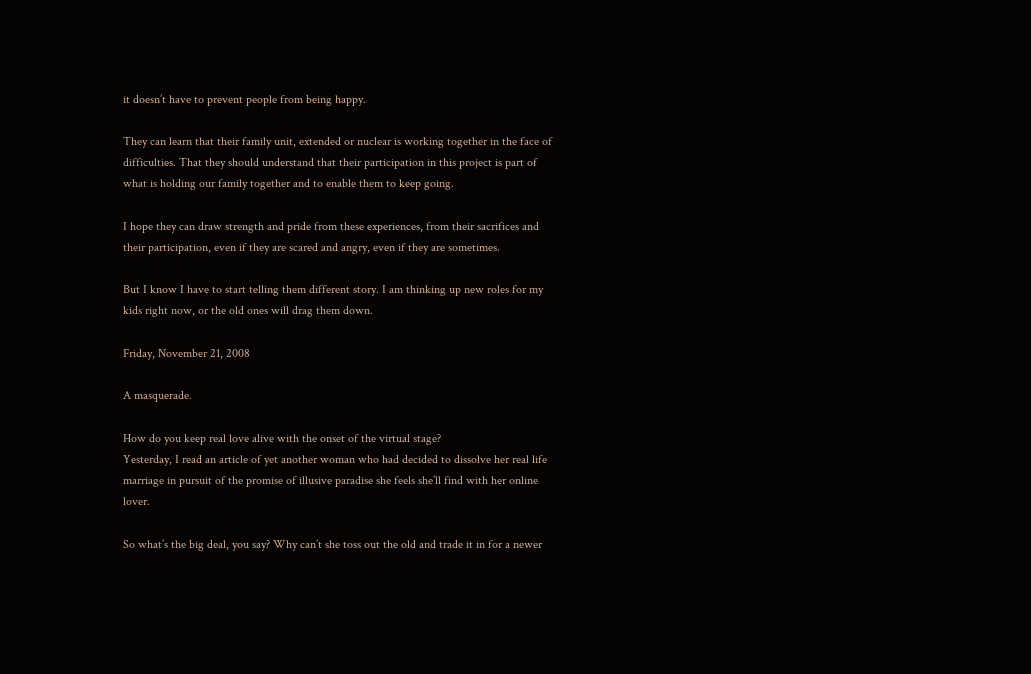it doesn’t have to prevent people from being happy.

They can learn that their family unit, extended or nuclear is working together in the face of difficulties. That they should understand that their participation in this project is part of what is holding our family together and to enable them to keep going.

I hope they can draw strength and pride from these experiences, from their sacrifices and their participation, even if they are scared and angry, even if they are sometimes.

But I know I have to start telling them different story. I am thinking up new roles for my kids right now, or the old ones will drag them down.

Friday, November 21, 2008

A masquerade.

How do you keep real love alive with the onset of the virtual stage?
Yesterday, I read an article of yet another woman who had decided to dissolve her real life marriage in pursuit of the promise of illusive paradise she feels she’ll find with her online lover.

So what’s the big deal, you say? Why can’t she toss out the old and trade it in for a newer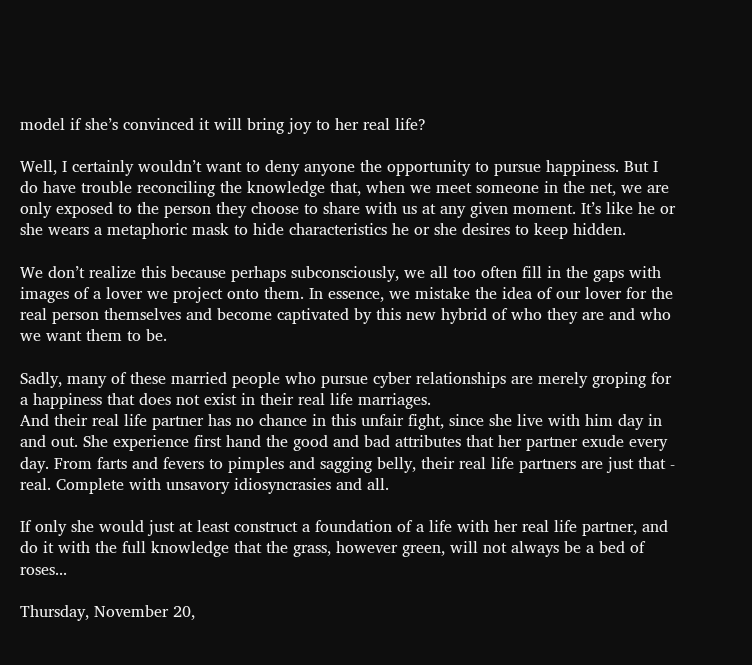model if she’s convinced it will bring joy to her real life?

Well, I certainly wouldn’t want to deny anyone the opportunity to pursue happiness. But I do have trouble reconciling the knowledge that, when we meet someone in the net, we are only exposed to the person they choose to share with us at any given moment. It’s like he or she wears a metaphoric mask to hide characteristics he or she desires to keep hidden.

We don’t realize this because perhaps subconsciously, we all too often fill in the gaps with images of a lover we project onto them. In essence, we mistake the idea of our lover for the real person themselves and become captivated by this new hybrid of who they are and who we want them to be.

Sadly, many of these married people who pursue cyber relationships are merely groping for a happiness that does not exist in their real life marriages.
And their real life partner has no chance in this unfair fight, since she live with him day in and out. She experience first hand the good and bad attributes that her partner exude every day. From farts and fevers to pimples and sagging belly, their real life partners are just that - real. Complete with unsavory idiosyncrasies and all.

If only she would just at least construct a foundation of a life with her real life partner, and do it with the full knowledge that the grass, however green, will not always be a bed of roses...

Thursday, November 20,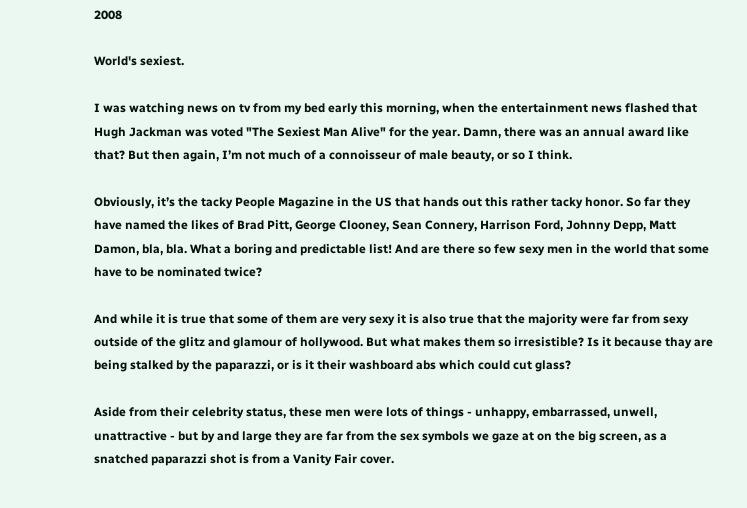2008

World's sexiest.

I was watching news on tv from my bed early this morning, when the entertainment news flashed that Hugh Jackman was voted "The Sexiest Man Alive" for the year. Damn, there was an annual award like that? But then again, I’m not much of a connoisseur of male beauty, or so I think.

Obviously, it’s the tacky People Magazine in the US that hands out this rather tacky honor. So far they have named the likes of Brad Pitt, George Clooney, Sean Connery, Harrison Ford, Johnny Depp, Matt Damon, bla, bla. What a boring and predictable list! And are there so few sexy men in the world that some have to be nominated twice?

And while it is true that some of them are very sexy it is also true that the majority were far from sexy outside of the glitz and glamour of hollywood. But what makes them so irresistible? Is it because thay are being stalked by the paparazzi, or is it their washboard abs which could cut glass?

Aside from their celebrity status, these men were lots of things - unhappy, embarrassed, unwell, unattractive - but by and large they are far from the sex symbols we gaze at on the big screen, as a snatched paparazzi shot is from a Vanity Fair cover.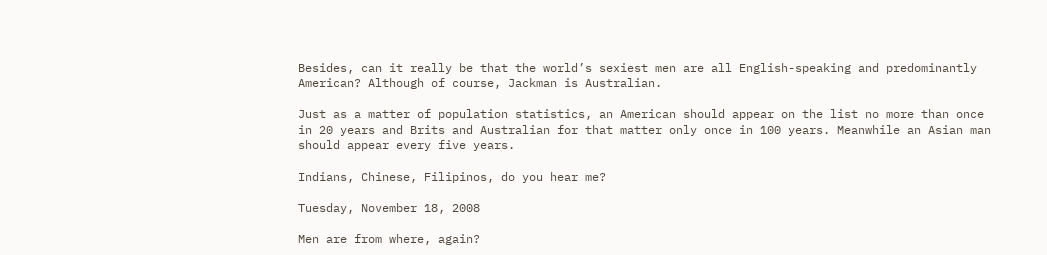Besides, can it really be that the world’s sexiest men are all English-speaking and predominantly American? Although of course, Jackman is Australian.

Just as a matter of population statistics, an American should appear on the list no more than once in 20 years and Brits and Australian for that matter only once in 100 years. Meanwhile an Asian man should appear every five years.

Indians, Chinese, Filipinos, do you hear me?

Tuesday, November 18, 2008

Men are from where, again?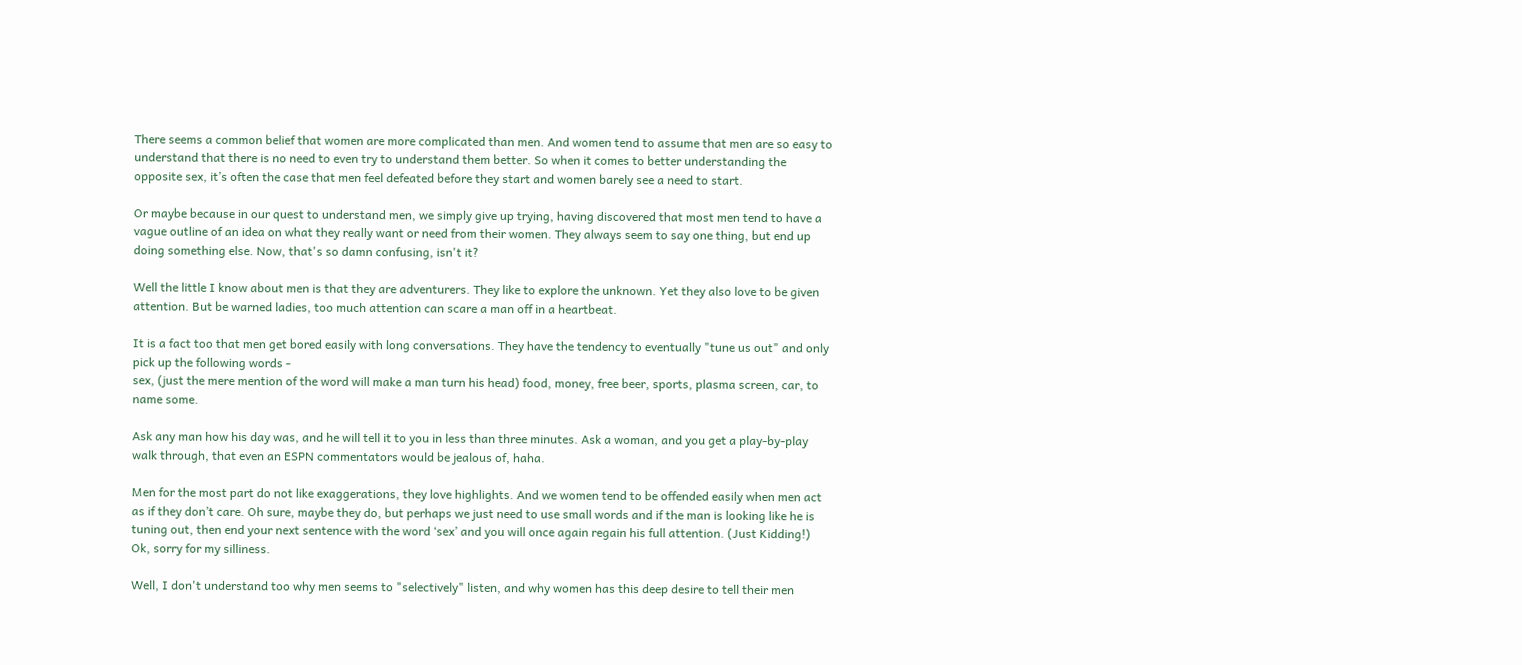There seems a common belief that women are more complicated than men. And women tend to assume that men are so easy to understand that there is no need to even try to understand them better. So when it comes to better understanding the opposite sex, it’s often the case that men feel defeated before they start and women barely see a need to start.

Or maybe because in our quest to understand men, we simply give up trying, having discovered that most men tend to have a vague outline of an idea on what they really want or need from their women. They always seem to say one thing, but end up doing something else. Now, that's so damn confusing, isn't it?

Well the little I know about men is that they are adventurers. They like to explore the unknown. Yet they also love to be given attention. But be warned ladies, too much attention can scare a man off in a heartbeat.

It is a fact too that men get bored easily with long conversations. They have the tendency to eventually "tune us out" and only pick up the following words -
sex, (just the mere mention of the word will make a man turn his head) food, money, free beer, sports, plasma screen, car, to name some.

Ask any man how his day was, and he will tell it to you in less than three minutes. Ask a woman, and you get a play-by-play walk through, that even an ESPN commentators would be jealous of, haha.

Men for the most part do not like exaggerations, they love highlights. And we women tend to be offended easily when men act as if they don’t care. Oh sure, maybe they do, but perhaps we just need to use small words and if the man is looking like he is tuning out, then end your next sentence with the word ‘sex’ and you will once again regain his full attention. (Just Kidding!) Ok, sorry for my silliness.

Well, I don't understand too why men seems to "selectively" listen, and why women has this deep desire to tell their men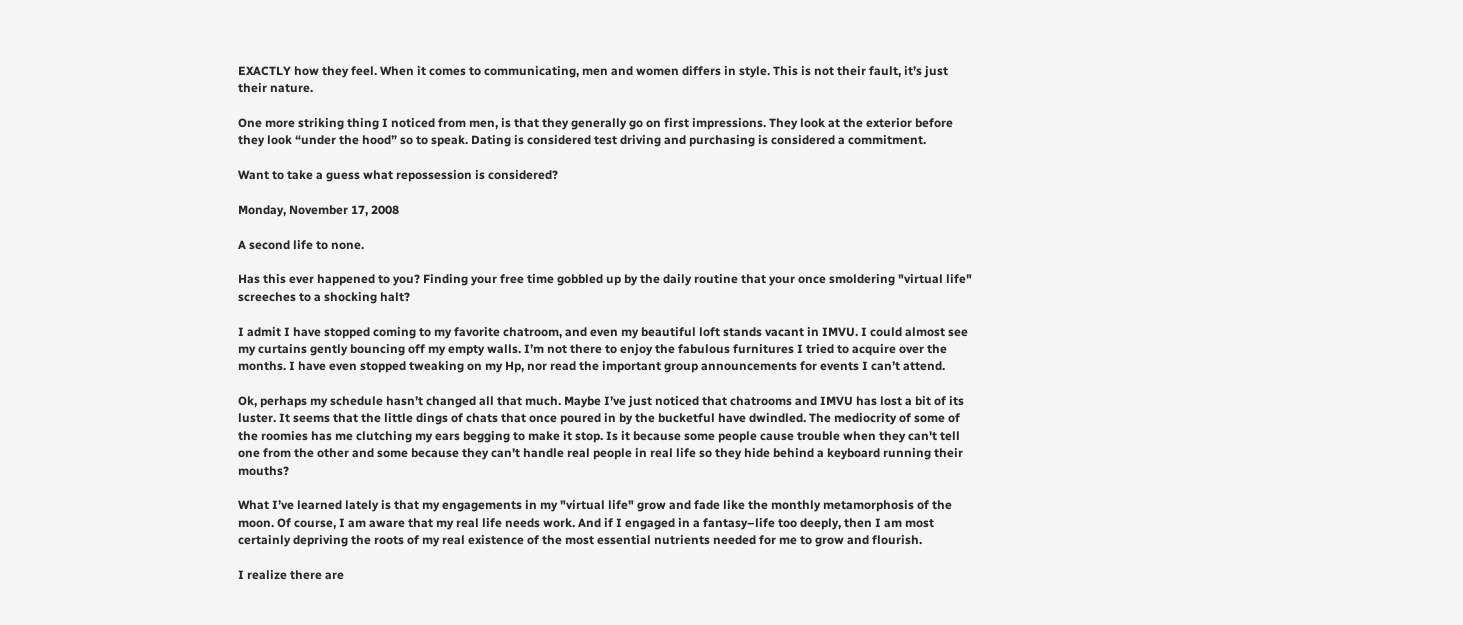EXACTLY how they feel. When it comes to communicating, men and women differs in style. This is not their fault, it’s just their nature.

One more striking thing I noticed from men, is that they generally go on first impressions. They look at the exterior before they look “under the hood” so to speak. Dating is considered test driving and purchasing is considered a commitment.

Want to take a guess what repossession is considered?

Monday, November 17, 2008

A second life to none.

Has this ever happened to you? Finding your free time gobbled up by the daily routine that your once smoldering "virtual life" screeches to a shocking halt?

I admit I have stopped coming to my favorite chatroom, and even my beautiful loft stands vacant in IMVU. I could almost see my curtains gently bouncing off my empty walls. I’m not there to enjoy the fabulous furnitures I tried to acquire over the months. I have even stopped tweaking on my Hp, nor read the important group announcements for events I can’t attend.

Ok, perhaps my schedule hasn’t changed all that much. Maybe I’ve just noticed that chatrooms and IMVU has lost a bit of its luster. It seems that the little dings of chats that once poured in by the bucketful have dwindled. The mediocrity of some of the roomies has me clutching my ears begging to make it stop. Is it because some people cause trouble when they can't tell one from the other and some because they can't handle real people in real life so they hide behind a keyboard running their mouths?

What I’ve learned lately is that my engagements in my "virtual life" grow and fade like the monthly metamorphosis of the moon. Of course, I am aware that my real life needs work. And if I engaged in a fantasy–life too deeply, then I am most certainly depriving the roots of my real existence of the most essential nutrients needed for me to grow and flourish.

I realize there are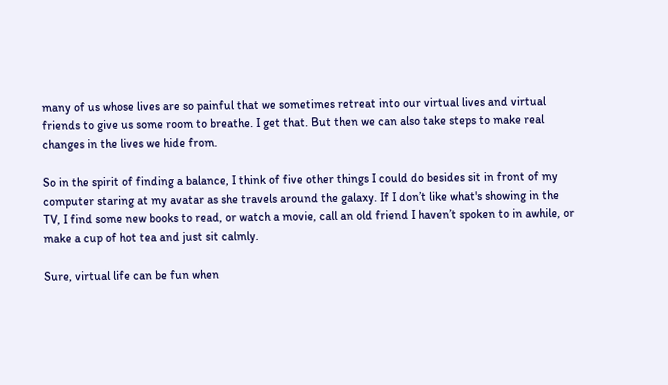many of us whose lives are so painful that we sometimes retreat into our virtual lives and virtual friends to give us some room to breathe. I get that. But then we can also take steps to make real changes in the lives we hide from.

So in the spirit of finding a balance, I think of five other things I could do besides sit in front of my computer staring at my avatar as she travels around the galaxy. If I don’t like what's showing in the TV, I find some new books to read, or watch a movie, call an old friend I haven’t spoken to in awhile, or make a cup of hot tea and just sit calmly.

Sure, virtual life can be fun when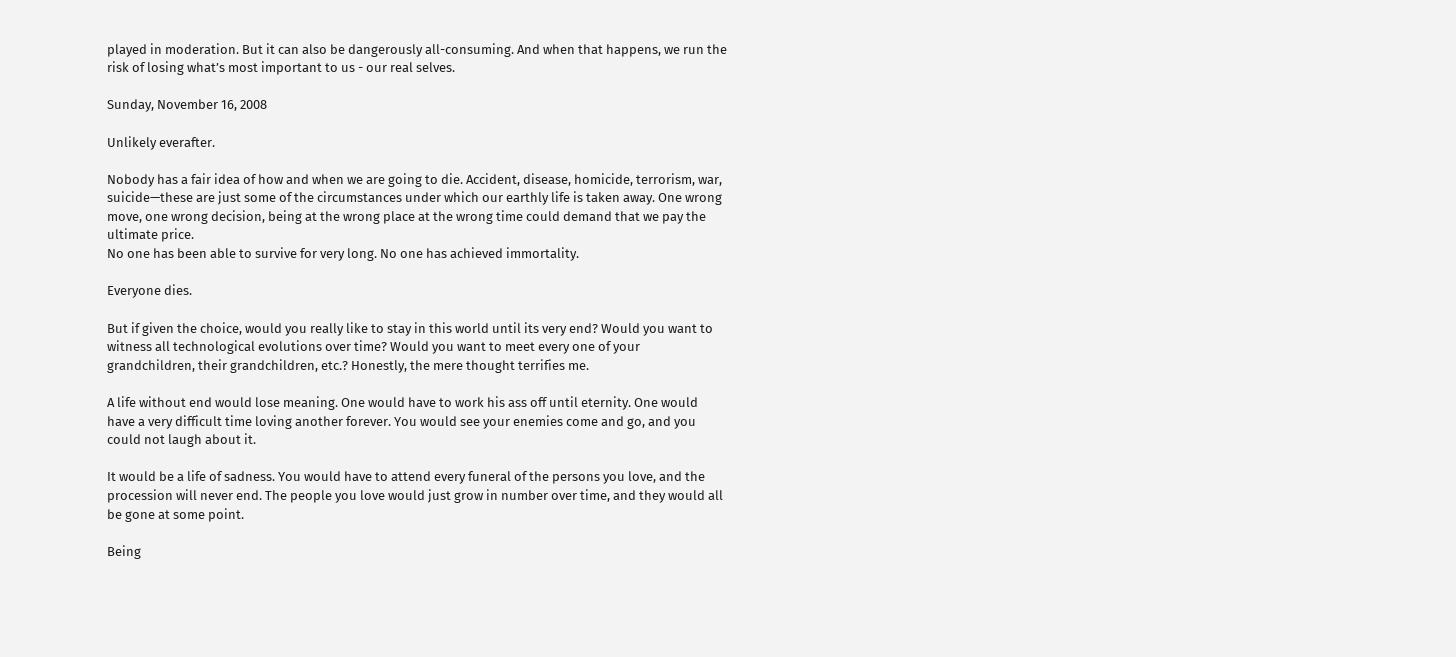played in moderation. But it can also be dangerously all-consuming. And when that happens, we run the risk of losing what’s most important to us - our real selves.

Sunday, November 16, 2008

Unlikely everafter.

Nobody has a fair idea of how and when we are going to die. Accident, disease, homicide, terrorism, war, suicide—these are just some of the circumstances under which our earthly life is taken away. One wrong move, one wrong decision, being at the wrong place at the wrong time could demand that we pay the ultimate price.
No one has been able to survive for very long. No one has achieved immortality.

Everyone dies.

But if given the choice, would you really like to stay in this world until its very end? Would you want to witness all technological evolutions over time? Would you want to meet every one of your grandchildren, their grandchildren, etc.? Honestly, the mere thought terrifies me.

A life without end would lose meaning. One would have to work his ass off until eternity. One would have a very difficult time loving another forever. You would see your enemies come and go, and you could not laugh about it.

It would be a life of sadness. You would have to attend every funeral of the persons you love, and the procession will never end. The people you love would just grow in number over time, and they would all be gone at some point.

Being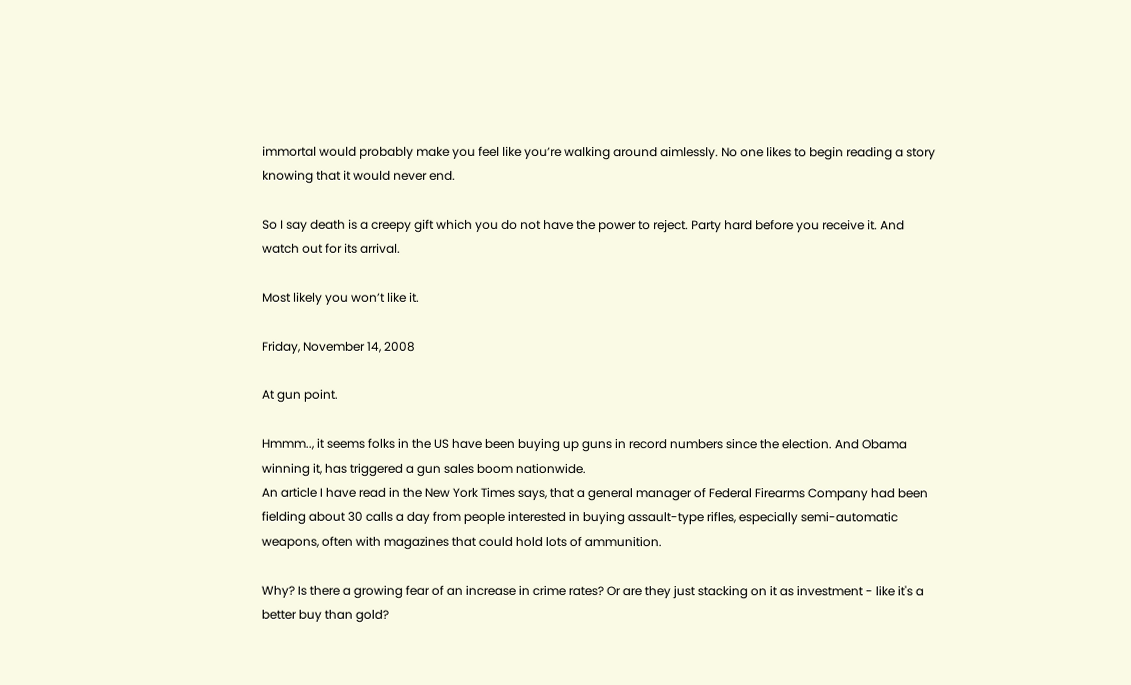immortal would probably make you feel like you’re walking around aimlessly. No one likes to begin reading a story knowing that it would never end.

So I say death is a creepy gift which you do not have the power to reject. Party hard before you receive it. And watch out for its arrival.

Most likely you won’t like it.

Friday, November 14, 2008

At gun point.

Hmmm.., it seems folks in the US have been buying up guns in record numbers since the election. And Obama winning it, has triggered a gun sales boom nationwide.
An article I have read in the New York Times says, that a general manager of Federal Firearms Company had been fielding about 30 calls a day from people interested in buying assault-type rifles, especially semi-automatic weapons, often with magazines that could hold lots of ammunition.

Why? Is there a growing fear of an increase in crime rates? Or are they just stacking on it as investment - like it's a better buy than gold?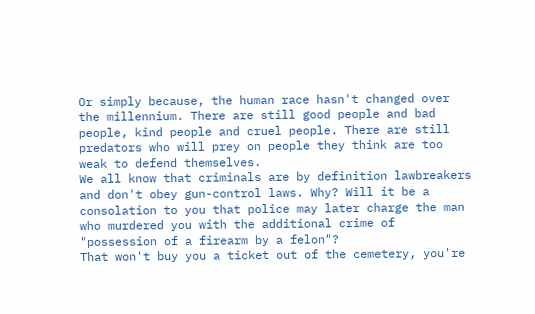Or simply because, the human race hasn't changed over the millennium. There are still good people and bad people, kind people and cruel people. There are still predators who will prey on people they think are too weak to defend themselves.
We all know that criminals are by definition lawbreakers and don't obey gun-control laws. Why? Will it be a consolation to you that police may later charge the man who murdered you with the additional crime of "possession of a firearm by a felon"?
That won't buy you a ticket out of the cemetery, you're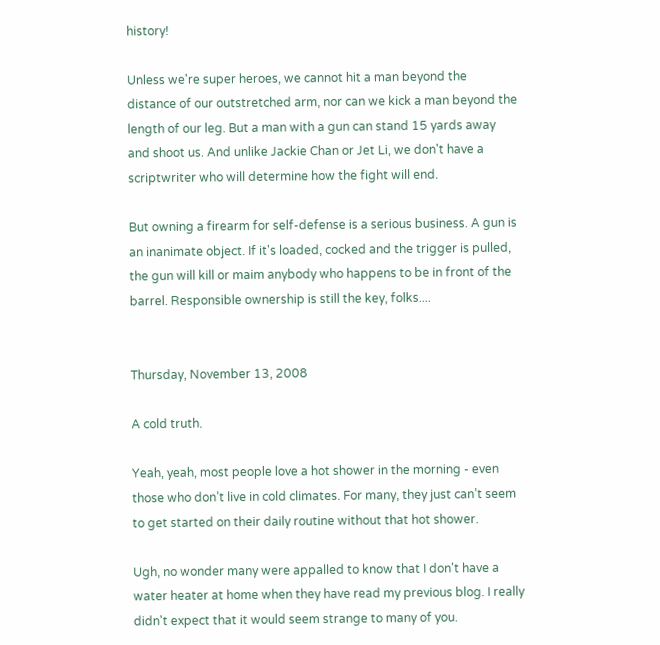history!

Unless we're super heroes, we cannot hit a man beyond the distance of our outstretched arm, nor can we kick a man beyond the length of our leg. But a man with a gun can stand 15 yards away and shoot us. And unlike Jackie Chan or Jet Li, we don't have a scriptwriter who will determine how the fight will end.

But owning a firearm for self-defense is a serious business. A gun is an inanimate object. If it's loaded, cocked and the trigger is pulled, the gun will kill or maim anybody who happens to be in front of the barrel. Responsible ownership is still the key, folks....


Thursday, November 13, 2008

A cold truth.

Yeah, yeah, most people love a hot shower in the morning - even those who don’t live in cold climates. For many, they just can’t seem to get started on their daily routine without that hot shower.

Ugh, no wonder many were appalled to know that I don't have a water heater at home when they have read my previous blog. I really didn't expect that it would seem strange to many of you.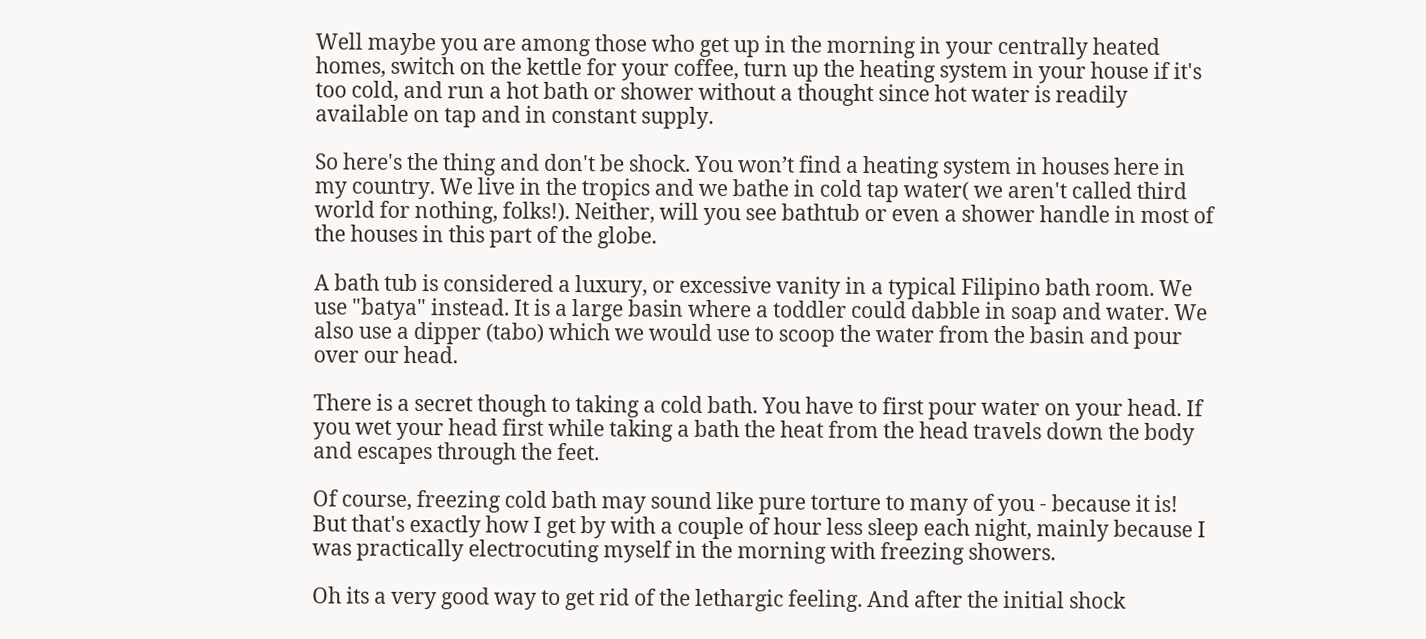Well maybe you are among those who get up in the morning in your centrally heated homes, switch on the kettle for your coffee, turn up the heating system in your house if it's too cold, and run a hot bath or shower without a thought since hot water is readily available on tap and in constant supply.

So here's the thing and don't be shock. You won’t find a heating system in houses here in my country. We live in the tropics and we bathe in cold tap water( we aren't called third world for nothing, folks!). Neither, will you see bathtub or even a shower handle in most of the houses in this part of the globe.

A bath tub is considered a luxury, or excessive vanity in a typical Filipino bath room. We use "batya" instead. It is a large basin where a toddler could dabble in soap and water. We also use a dipper (tabo) which we would use to scoop the water from the basin and pour over our head.

There is a secret though to taking a cold bath. You have to first pour water on your head. If you wet your head first while taking a bath the heat from the head travels down the body and escapes through the feet.

Of course, freezing cold bath may sound like pure torture to many of you - because it is! But that's exactly how I get by with a couple of hour less sleep each night, mainly because I was practically electrocuting myself in the morning with freezing showers.

Oh its a very good way to get rid of the lethargic feeling. And after the initial shock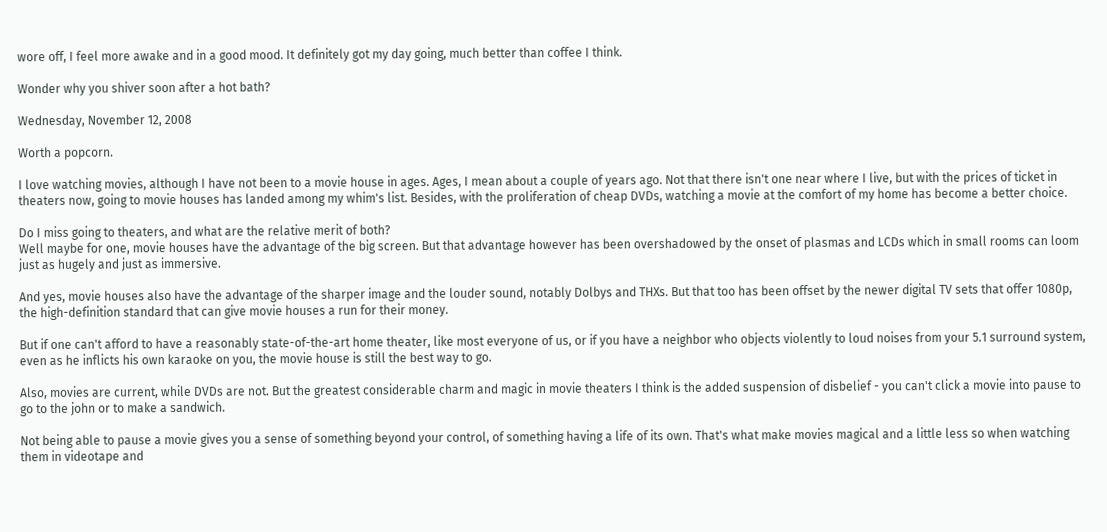wore off, I feel more awake and in a good mood. It definitely got my day going, much better than coffee I think.

Wonder why you shiver soon after a hot bath?

Wednesday, November 12, 2008

Worth a popcorn.

I love watching movies, although I have not been to a movie house in ages. Ages, I mean about a couple of years ago. Not that there isn't one near where I live, but with the prices of ticket in theaters now, going to movie houses has landed among my whim's list. Besides, with the proliferation of cheap DVDs, watching a movie at the comfort of my home has become a better choice.

Do I miss going to theaters, and what are the relative merit of both?
Well maybe for one, movie houses have the advantage of the big screen. But that advantage however has been overshadowed by the onset of plasmas and LCDs which in small rooms can loom just as hugely and just as immersive.

And yes, movie houses also have the advantage of the sharper image and the louder sound, notably Dolbys and THXs. But that too has been offset by the newer digital TV sets that offer 1080p, the high-definition standard that can give movie houses a run for their money.

But if one can't afford to have a reasonably state-of-the-art home theater, like most everyone of us, or if you have a neighbor who objects violently to loud noises from your 5.1 surround system, even as he inflicts his own karaoke on you, the movie house is still the best way to go.

Also, movies are current, while DVDs are not. But the greatest considerable charm and magic in movie theaters I think is the added suspension of disbelief - you can't click a movie into pause to go to the john or to make a sandwich.

Not being able to pause a movie gives you a sense of something beyond your control, of something having a life of its own. That's what make movies magical and a little less so when watching them in videotape and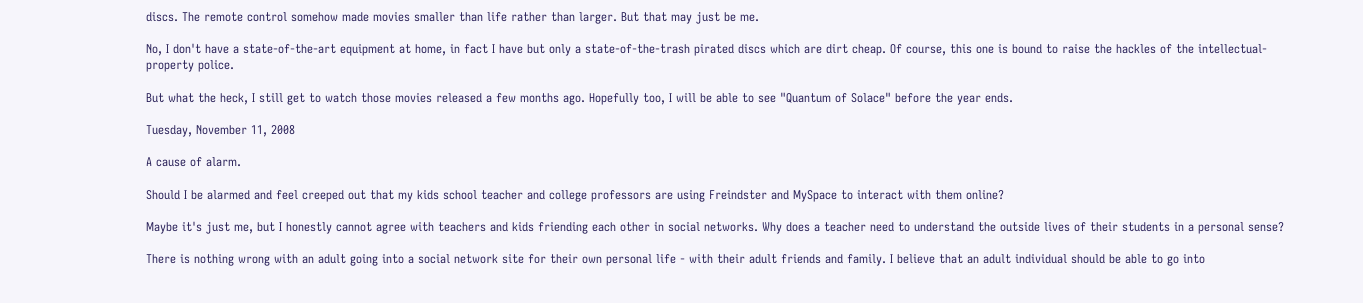discs. The remote control somehow made movies smaller than life rather than larger. But that may just be me.

No, I don't have a state-of-the-art equipment at home, in fact I have but only a state-of-the-trash pirated discs which are dirt cheap. Of course, this one is bound to raise the hackles of the intellectual-property police.

But what the heck, I still get to watch those movies released a few months ago. Hopefully too, I will be able to see "Quantum of Solace" before the year ends.

Tuesday, November 11, 2008

A cause of alarm.

Should I be alarmed and feel creeped out that my kids school teacher and college professors are using Freindster and MySpace to interact with them online?

Maybe it's just me, but I honestly cannot agree with teachers and kids friending each other in social networks. Why does a teacher need to understand the outside lives of their students in a personal sense?

There is nothing wrong with an adult going into a social network site for their own personal life - with their adult friends and family. I believe that an adult individual should be able to go into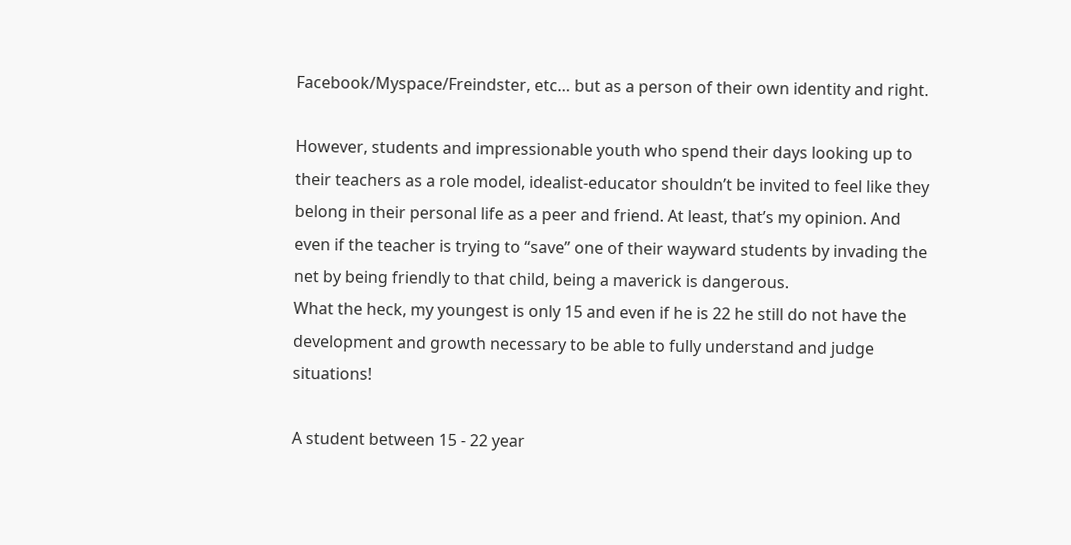Facebook/Myspace/Freindster, etc… but as a person of their own identity and right.

However, students and impressionable youth who spend their days looking up to their teachers as a role model, idealist-educator shouldn’t be invited to feel like they belong in their personal life as a peer and friend. At least, that’s my opinion. And even if the teacher is trying to “save” one of their wayward students by invading the net by being friendly to that child, being a maverick is dangerous.
What the heck, my youngest is only 15 and even if he is 22 he still do not have the development and growth necessary to be able to fully understand and judge situations!

A student between 15 - 22 year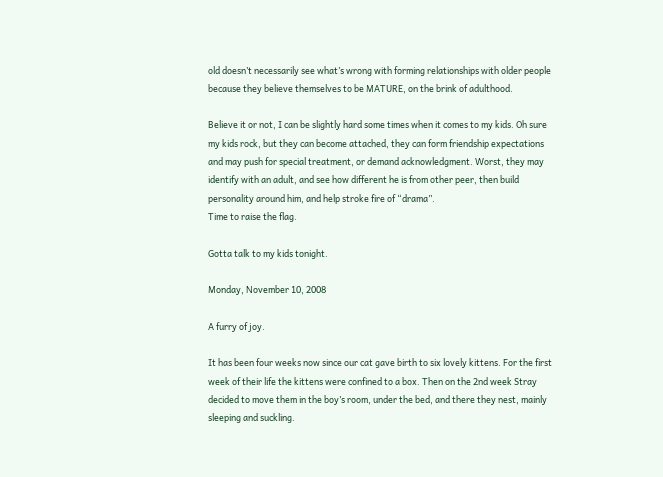old doesn’t necessarily see what’s wrong with forming relationships with older people because they believe themselves to be MATURE, on the brink of adulthood.

Believe it or not, I can be slightly hard some times when it comes to my kids. Oh sure my kids rock, but they can become attached, they can form friendship expectations and may push for special treatment, or demand acknowledgment. Worst, they may identify with an adult, and see how different he is from other peer, then build personality around him, and help stroke fire of “drama”.
Time to raise the flag.

Gotta talk to my kids tonight.

Monday, November 10, 2008

A furry of joy.

It has been four weeks now since our cat gave birth to six lovely kittens. For the first week of their life the kittens were confined to a box. Then on the 2nd week Stray decided to move them in the boy’s room, under the bed, and there they nest, mainly sleeping and suckling.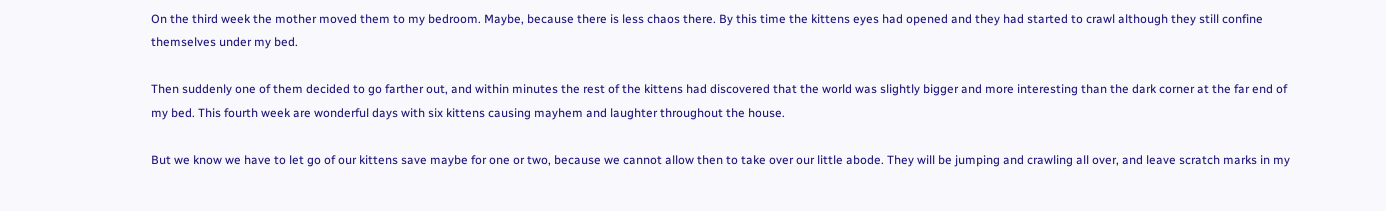On the third week the mother moved them to my bedroom. Maybe, because there is less chaos there. By this time the kittens eyes had opened and they had started to crawl although they still confine themselves under my bed.

Then suddenly one of them decided to go farther out, and within minutes the rest of the kittens had discovered that the world was slightly bigger and more interesting than the dark corner at the far end of my bed. This fourth week are wonderful days with six kittens causing mayhem and laughter throughout the house.

But we know we have to let go of our kittens save maybe for one or two, because we cannot allow then to take over our little abode. They will be jumping and crawling all over, and leave scratch marks in my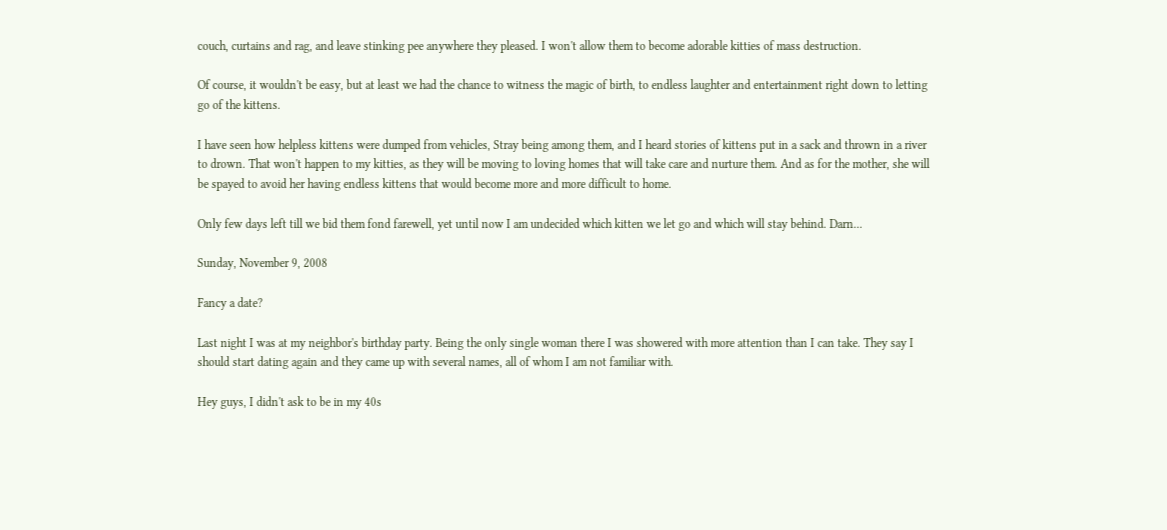couch, curtains and rag, and leave stinking pee anywhere they pleased. I won't allow them to become adorable kitties of mass destruction.

Of course, it wouldn't be easy, but at least we had the chance to witness the magic of birth, to endless laughter and entertainment right down to letting go of the kittens.

I have seen how helpless kittens were dumped from vehicles, Stray being among them, and I heard stories of kittens put in a sack and thrown in a river to drown. That won't happen to my kitties, as they will be moving to loving homes that will take care and nurture them. And as for the mother, she will be spayed to avoid her having endless kittens that would become more and more difficult to home.

Only few days left till we bid them fond farewell, yet until now I am undecided which kitten we let go and which will stay behind. Darn...

Sunday, November 9, 2008

Fancy a date?

Last night I was at my neighbor's birthday party. Being the only single woman there I was showered with more attention than I can take. They say I should start dating again and they came up with several names, all of whom I am not familiar with.

Hey guys, I didn't ask to be in my 40s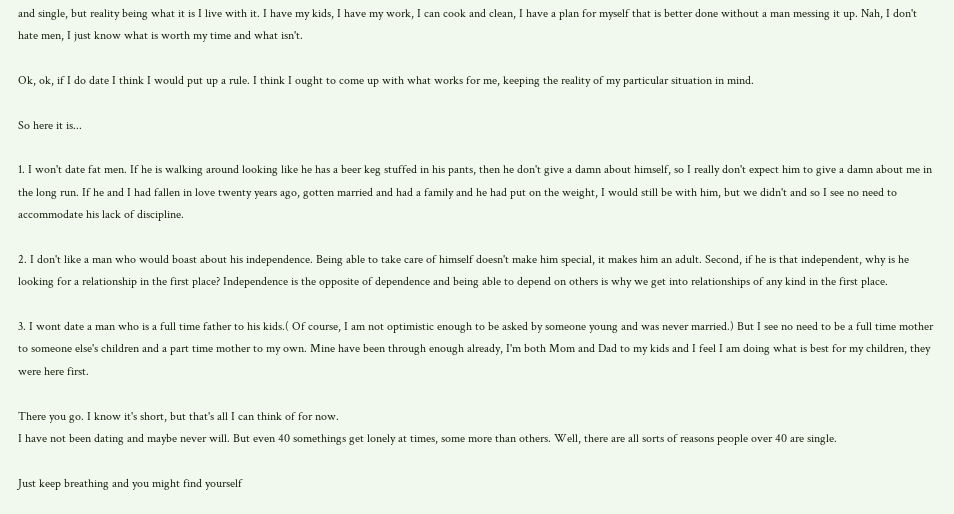and single, but reality being what it is I live with it. I have my kids, I have my work, I can cook and clean, I have a plan for myself that is better done without a man messing it up. Nah, I don't hate men, I just know what is worth my time and what isn't.

Ok, ok, if I do date I think I would put up a rule. I think I ought to come up with what works for me, keeping the reality of my particular situation in mind.

So here it is...

1. I won't date fat men. If he is walking around looking like he has a beer keg stuffed in his pants, then he don't give a damn about himself, so I really don't expect him to give a damn about me in the long run. If he and I had fallen in love twenty years ago, gotten married and had a family and he had put on the weight, I would still be with him, but we didn't and so I see no need to accommodate his lack of discipline.

2. I don't like a man who would boast about his independence. Being able to take care of himself doesn't make him special, it makes him an adult. Second, if he is that independent, why is he looking for a relationship in the first place? Independence is the opposite of dependence and being able to depend on others is why we get into relationships of any kind in the first place.

3. I wont date a man who is a full time father to his kids.( Of course, I am not optimistic enough to be asked by someone young and was never married.) But I see no need to be a full time mother to someone else's children and a part time mother to my own. Mine have been through enough already, I'm both Mom and Dad to my kids and I feel I am doing what is best for my children, they were here first.

There you go. I know it's short, but that's all I can think of for now.
I have not been dating and maybe never will. But even 40 somethings get lonely at times, some more than others. Well, there are all sorts of reasons people over 40 are single.

Just keep breathing and you might find yourself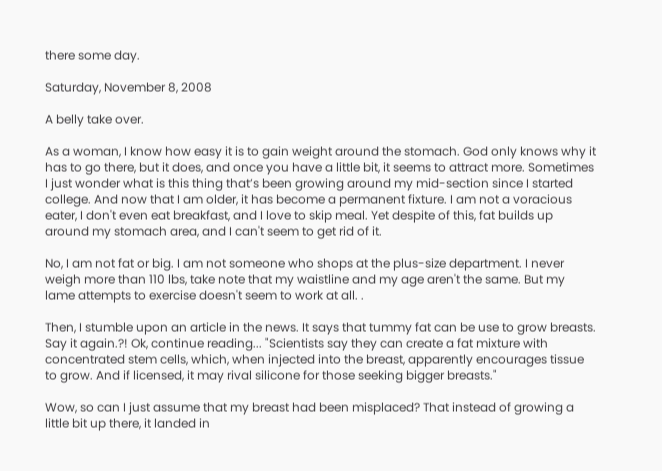there some day.

Saturday, November 8, 2008

A belly take over.

As a woman, I know how easy it is to gain weight around the stomach. God only knows why it has to go there, but it does, and once you have a little bit, it seems to attract more. Sometimes I just wonder what is this thing that’s been growing around my mid-section since I started college. And now that I am older, it has become a permanent fixture. I am not a voracious eater, I don't even eat breakfast, and I love to skip meal. Yet despite of this, fat builds up around my stomach area, and I can't seem to get rid of it.

No, I am not fat or big. I am not someone who shops at the plus-size department. I never weigh more than 110 lbs, take note that my waistline and my age aren't the same. But my lame attempts to exercise doesn't seem to work at all. .

Then, I stumble upon an article in the news. It says that tummy fat can be use to grow breasts. Say it again.?! Ok, continue reading... "Scientists say they can create a fat mixture with concentrated stem cells, which, when injected into the breast, apparently encourages tissue to grow. And if licensed, it may rival silicone for those seeking bigger breasts."

Wow, so can I just assume that my breast had been misplaced? That instead of growing a little bit up there, it landed in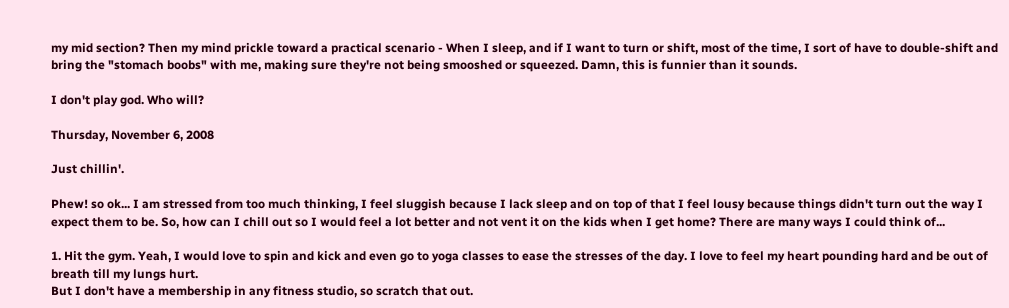my mid section? Then my mind prickle toward a practical scenario - When I sleep, and if I want to turn or shift, most of the time, I sort of have to double-shift and bring the "stomach boobs" with me, making sure they're not being smooshed or squeezed. Damn, this is funnier than it sounds.

I don't play god. Who will?

Thursday, November 6, 2008

Just chillin'.

Phew! so ok... I am stressed from too much thinking, I feel sluggish because I lack sleep and on top of that I feel lousy because things didn't turn out the way I expect them to be. So, how can I chill out so I would feel a lot better and not vent it on the kids when I get home? There are many ways I could think of...

1. Hit the gym. Yeah, I would love to spin and kick and even go to yoga classes to ease the stresses of the day. I love to feel my heart pounding hard and be out of breath till my lungs hurt.
But I don't have a membership in any fitness studio, so scratch that out.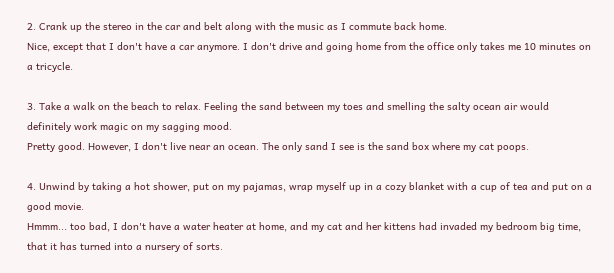2. Crank up the stereo in the car and belt along with the music as I commute back home.
Nice, except that I don't have a car anymore. I don't drive and going home from the office only takes me 10 minutes on a tricycle.

3. Take a walk on the beach to relax. Feeling the sand between my toes and smelling the salty ocean air would definitely work magic on my sagging mood.
Pretty good. However, I don't live near an ocean. The only sand I see is the sand box where my cat poops.

4. Unwind by taking a hot shower, put on my pajamas, wrap myself up in a cozy blanket with a cup of tea and put on a good movie.
Hmmm... too bad, I don't have a water heater at home, and my cat and her kittens had invaded my bedroom big time, that it has turned into a nursery of sorts.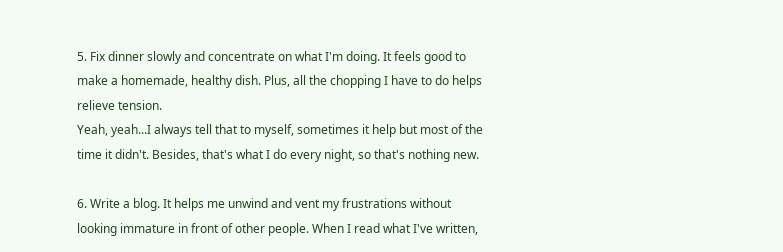5. Fix dinner slowly and concentrate on what I'm doing. It feels good to make a homemade, healthy dish. Plus, all the chopping I have to do helps relieve tension.
Yeah, yeah...I always tell that to myself, sometimes it help but most of the time it didn't. Besides, that's what I do every night, so that's nothing new.

6. Write a blog. It helps me unwind and vent my frustrations without looking immature in front of other people. When I read what I've written,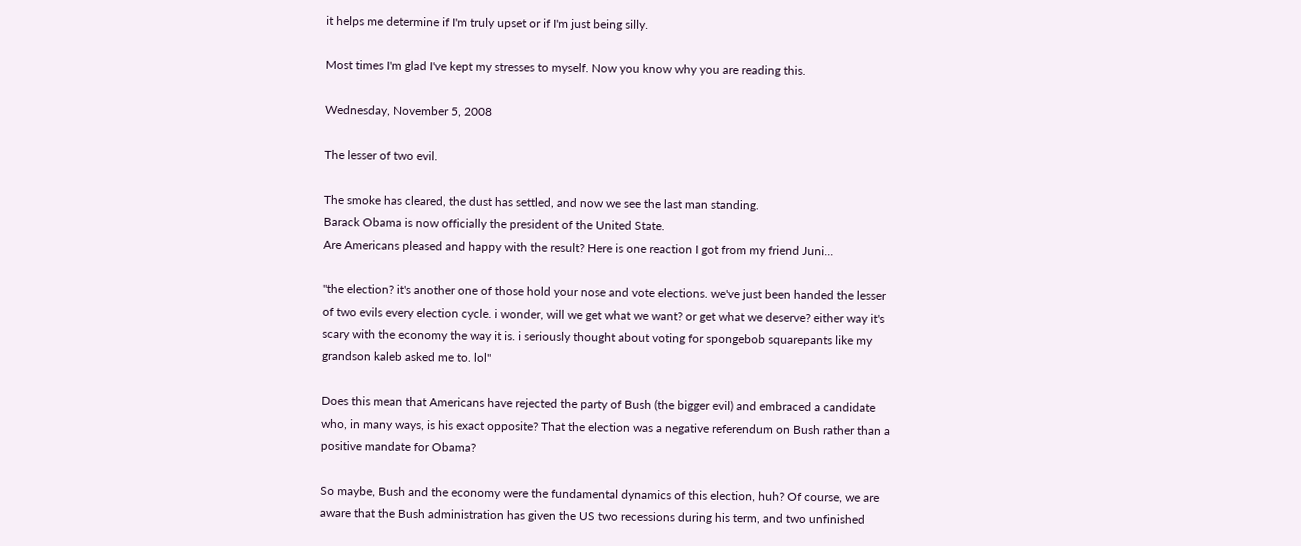it helps me determine if I'm truly upset or if I'm just being silly.

Most times I'm glad I've kept my stresses to myself. Now you know why you are reading this.

Wednesday, November 5, 2008

The lesser of two evil.

The smoke has cleared, the dust has settled, and now we see the last man standing.
Barack Obama is now officially the president of the United State.
Are Americans pleased and happy with the result? Here is one reaction I got from my friend Juni...

"the election? it's another one of those hold your nose and vote elections. we've just been handed the lesser of two evils every election cycle. i wonder, will we get what we want? or get what we deserve? either way it's scary with the economy the way it is. i seriously thought about voting for spongebob squarepants like my grandson kaleb asked me to. lol"

Does this mean that Americans have rejected the party of Bush (the bigger evil) and embraced a candidate who, in many ways, is his exact opposite? That the election was a negative referendum on Bush rather than a positive mandate for Obama?

So maybe, Bush and the economy were the fundamental dynamics of this election, huh? Of course, we are aware that the Bush administration has given the US two recessions during his term, and two unfinished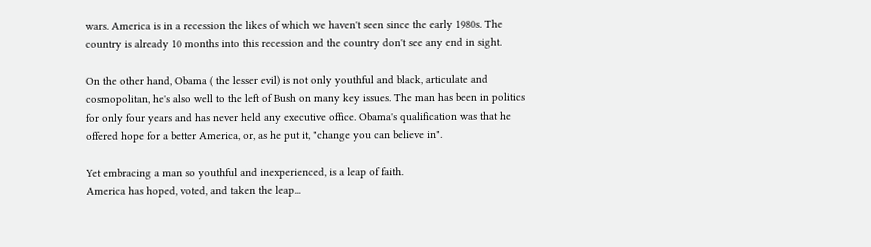wars. America is in a recession the likes of which we haven't seen since the early 1980s. The country is already 10 months into this recession and the country don't see any end in sight.

On the other hand, Obama ( the lesser evil) is not only youthful and black, articulate and cosmopolitan, he's also well to the left of Bush on many key issues. The man has been in politics for only four years and has never held any executive office. Obama's qualification was that he offered hope for a better America, or, as he put it, "change you can believe in".

Yet embracing a man so youthful and inexperienced, is a leap of faith.
America has hoped, voted, and taken the leap...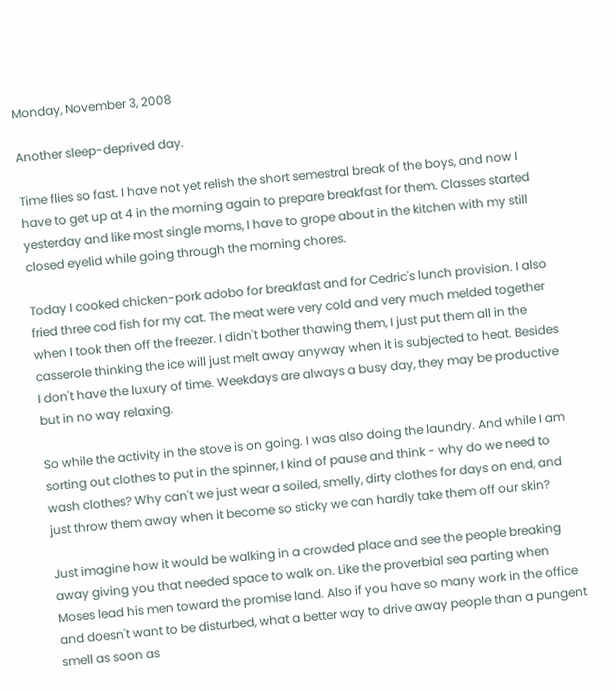Monday, November 3, 2008

Another sleep-deprived day.

Time flies so fast. I have not yet relish the short semestral break of the boys, and now I have to get up at 4 in the morning again to prepare breakfast for them. Classes started yesterday and like most single moms, I have to grope about in the kitchen with my still closed eyelid while going through the morning chores.

Today I cooked chicken-pork adobo for breakfast and for Cedric's lunch provision. I also fried three cod fish for my cat. The meat were very cold and very much melded together when I took then off the freezer. I didn't bother thawing them, I just put them all in the casserole thinking the ice will just melt away anyway when it is subjected to heat. Besides I don't have the luxury of time. Weekdays are always a busy day, they may be productive but in no way relaxing.

So while the activity in the stove is on going. I was also doing the laundry. And while I am sorting out clothes to put in the spinner, I kind of pause and think - why do we need to wash clothes? Why can't we just wear a soiled, smelly, dirty clothes for days on end, and just throw them away when it become so sticky we can hardly take them off our skin?

Just imagine how it would be walking in a crowded place and see the people breaking away giving you that needed space to walk on. Like the proverbial sea parting when Moses lead his men toward the promise land. Also if you have so many work in the office and doesn't want to be disturbed, what a better way to drive away people than a pungent smell as soon as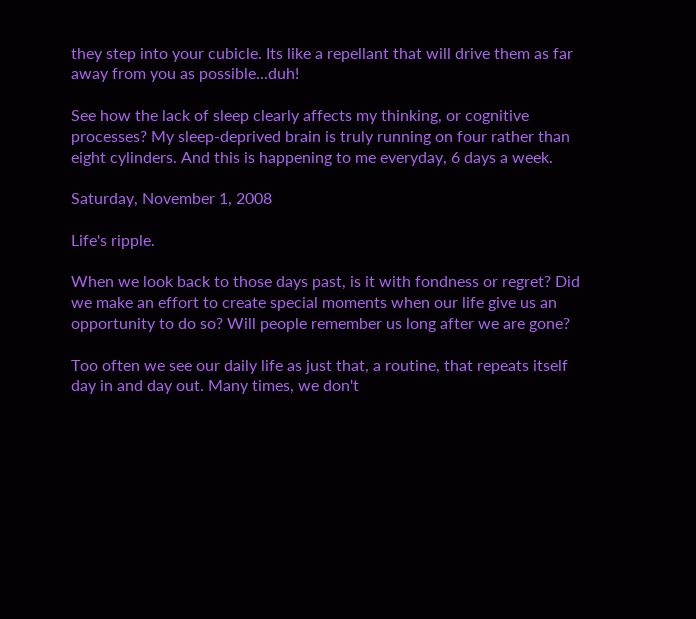they step into your cubicle. Its like a repellant that will drive them as far away from you as possible...duh!

See how the lack of sleep clearly affects my thinking, or cognitive processes? My sleep-deprived brain is truly running on four rather than eight cylinders. And this is happening to me everyday, 6 days a week.

Saturday, November 1, 2008

Life's ripple.

When we look back to those days past, is it with fondness or regret? Did we make an effort to create special moments when our life give us an opportunity to do so? Will people remember us long after we are gone?

Too often we see our daily life as just that, a routine, that repeats itself day in and day out. Many times, we don't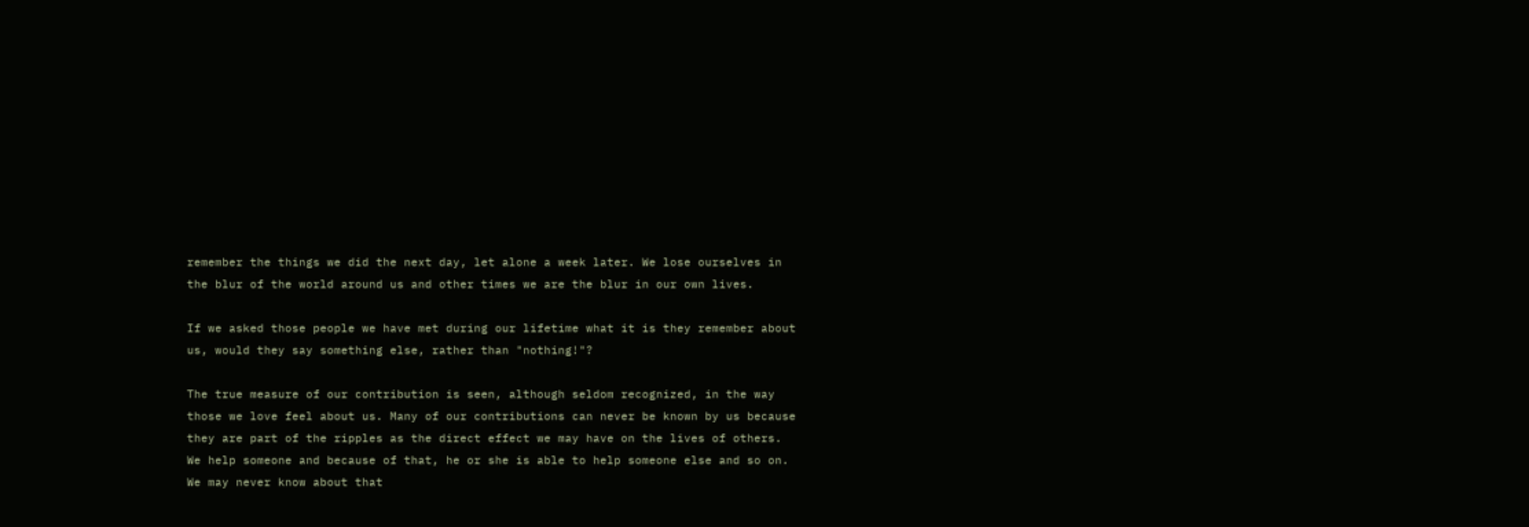remember the things we did the next day, let alone a week later. We lose ourselves in the blur of the world around us and other times we are the blur in our own lives.

If we asked those people we have met during our lifetime what it is they remember about us, would they say something else, rather than "nothing!"?

The true measure of our contribution is seen, although seldom recognized, in the way those we love feel about us. Many of our contributions can never be known by us because they are part of the ripples as the direct effect we may have on the lives of others. We help someone and because of that, he or she is able to help someone else and so on. We may never know about that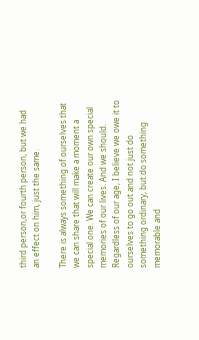third person,or fourth person, but we had an effect on him, just the same.

There is always something of ourselves that we can share that will make a moment a special one. We can create our own special memories of our lives. And we should. Regardless of our age, I believe we owe it to ourselves to go out and not just do something ordinary, but do something memorable and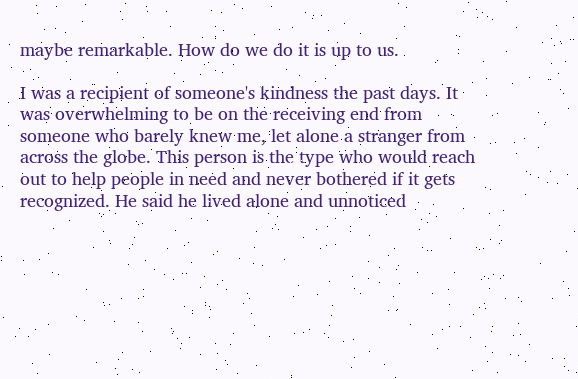maybe remarkable. How do we do it is up to us.

I was a recipient of someone's kindness the past days. It was overwhelming to be on the receiving end from someone who barely knew me, let alone a stranger from across the globe. This person is the type who would reach out to help people in need and never bothered if it gets recognized. He said he lived alone and unnoticed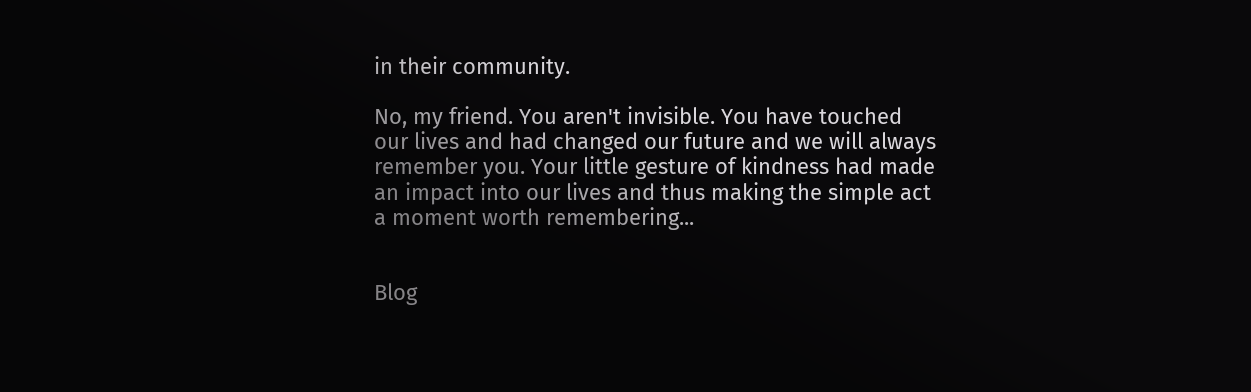in their community.

No, my friend. You aren't invisible. You have touched our lives and had changed our future and we will always remember you. Your little gesture of kindness had made an impact into our lives and thus making the simple act a moment worth remembering...


Blog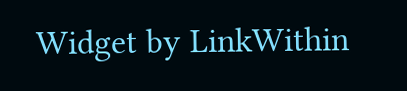Widget by LinkWithin